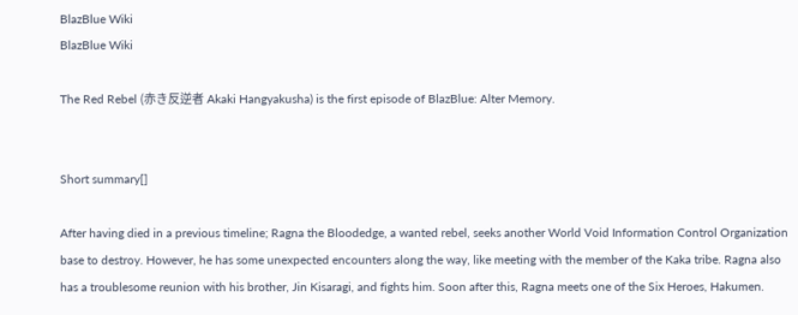BlazBlue Wiki
BlazBlue Wiki

The Red Rebel (赤き反逆者 Akaki Hangyakusha) is the first episode of BlazBlue: Alter Memory.


Short summary[]

After having died in a previous timeline; Ragna the Bloodedge, a wanted rebel, seeks another World Void Information Control Organization base to destroy. However, he has some unexpected encounters along the way, like meeting with the member of the Kaka tribe. Ragna also has a troublesome reunion with his brother, Jin Kisaragi, and fights him. Soon after this, Ragna meets one of the Six Heroes, Hakumen.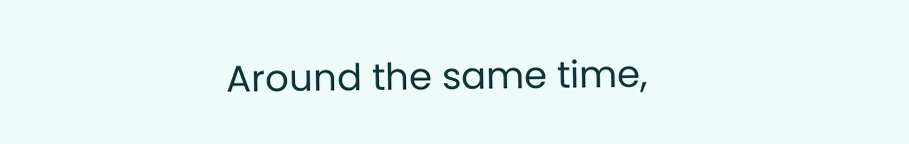Around the same time,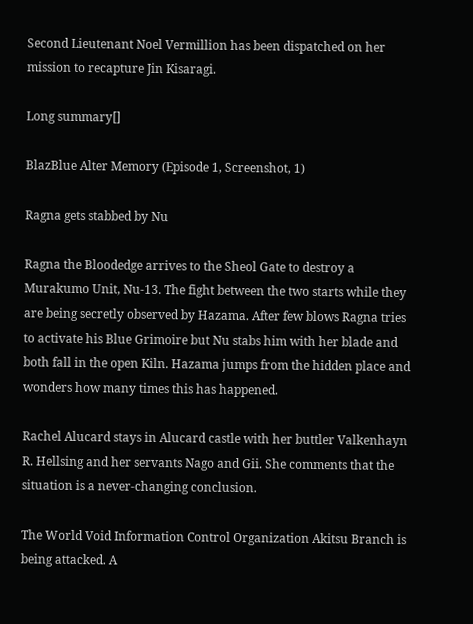Second Lieutenant Noel Vermillion has been dispatched on her mission to recapture Jin Kisaragi.

Long summary[]

BlazBlue Alter Memory (Episode 1, Screenshot, 1)

Ragna gets stabbed by Nu

Ragna the Bloodedge arrives to the Sheol Gate to destroy a Murakumo Unit, Nu-13. The fight between the two starts while they are being secretly observed by Hazama. After few blows Ragna tries to activate his Blue Grimoire but Nu stabs him with her blade and both fall in the open Kiln. Hazama jumps from the hidden place and wonders how many times this has happened.

Rachel Alucard stays in Alucard castle with her buttler Valkenhayn R. Hellsing and her servants Nago and Gii. She comments that the situation is a never-changing conclusion.

The World Void Information Control Organization Akitsu Branch is being attacked. A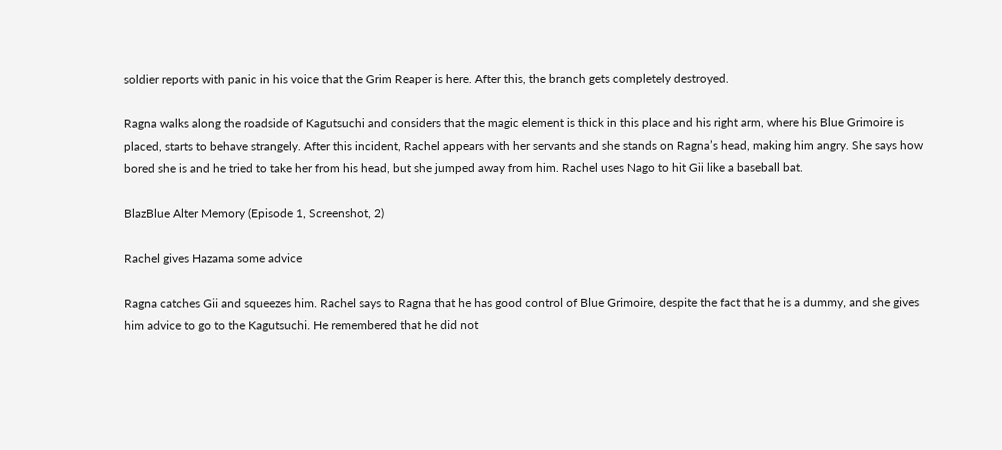soldier reports with panic in his voice that the Grim Reaper is here. After this, the branch gets completely destroyed.

Ragna walks along the roadside of Kagutsuchi and considers that the magic element is thick in this place and his right arm, where his Blue Grimoire is placed, starts to behave strangely. After this incident, Rachel appears with her servants and she stands on Ragna’s head, making him angry. She says how bored she is and he tried to take her from his head, but she jumped away from him. Rachel uses Nago to hit Gii like a baseball bat.

BlazBlue Alter Memory (Episode 1, Screenshot, 2)

Rachel gives Hazama some advice

Ragna catches Gii and squeezes him. Rachel says to Ragna that he has good control of Blue Grimoire, despite the fact that he is a dummy, and she gives him advice to go to the Kagutsuchi. He remembered that he did not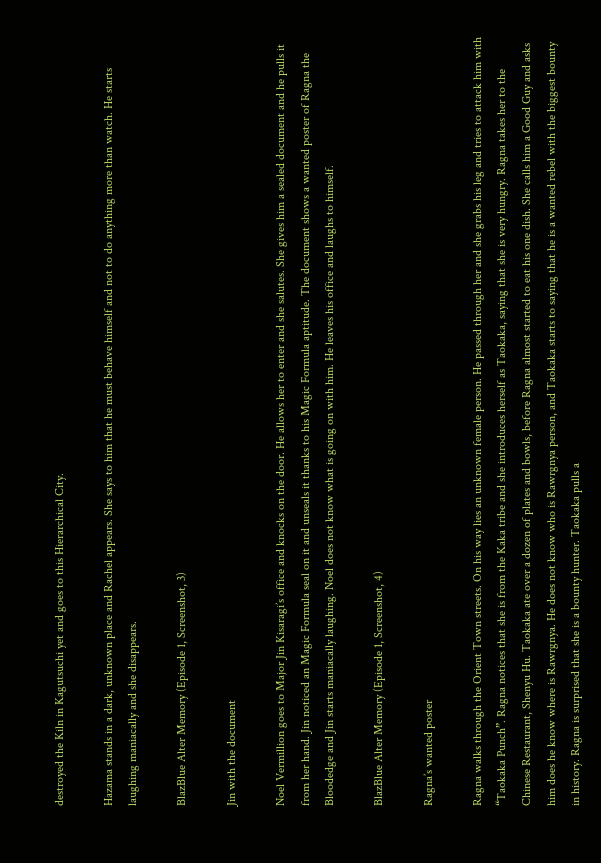destroyed the Kiln in Kagutsuchi yet and goes to this Hierarchical City.

Hazama stands in a dark, unknown place and Rachel appears. She says to him that he must behave himself and not to do anything more than watch. He starts laughing maniacally and she disappears.

BlazBlue Alter Memory (Episode 1, Screenshot, 3)

Jin with the document

Noel Vermillion goes to Major Jin Kisaragi’s office and knocks on the door. He allows her to enter and she salutes. She gives him a sealed document and he pulls it from her hand. Jin noticed an Magic Formula seal on it and unseals it thanks to his Magic Formula aptitude. The document shows a wanted poster of Ragna the Bloodedge and Jin starts maniacally laughing. Noel does not know what is going on with him. He leaves his office and laughs to himself.

BlazBlue Alter Memory (Episode 1, Screenshot, 4)

Ragna’s wanted poster

Ragna walks through the Orient Town streets. On his way lies an unknown female person. He passed through her and she grabs his leg and tries to attack him with “Taokaka Punch”. Ragna notices that she is from the Kaka tribe and she introduces herself as Taokaka, saying that she is very hungry. Ragna takes her to the Chinese Restaurant, Shenyu Hu. Taokaka ate over a dozen of plates and bowls, before Ragna almost started to eat his one dish. She calls him a Good Guy and asks him does he know where is Rawrgnya. He does not know who is Rawrgnya person, and Taokaka starts to saying that he is a wanted rebel with the biggest bounty in history. Ragna is surprised that she is a bounty hunter. Taokaka pulls a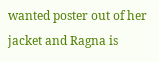wanted poster out of her jacket and Ragna is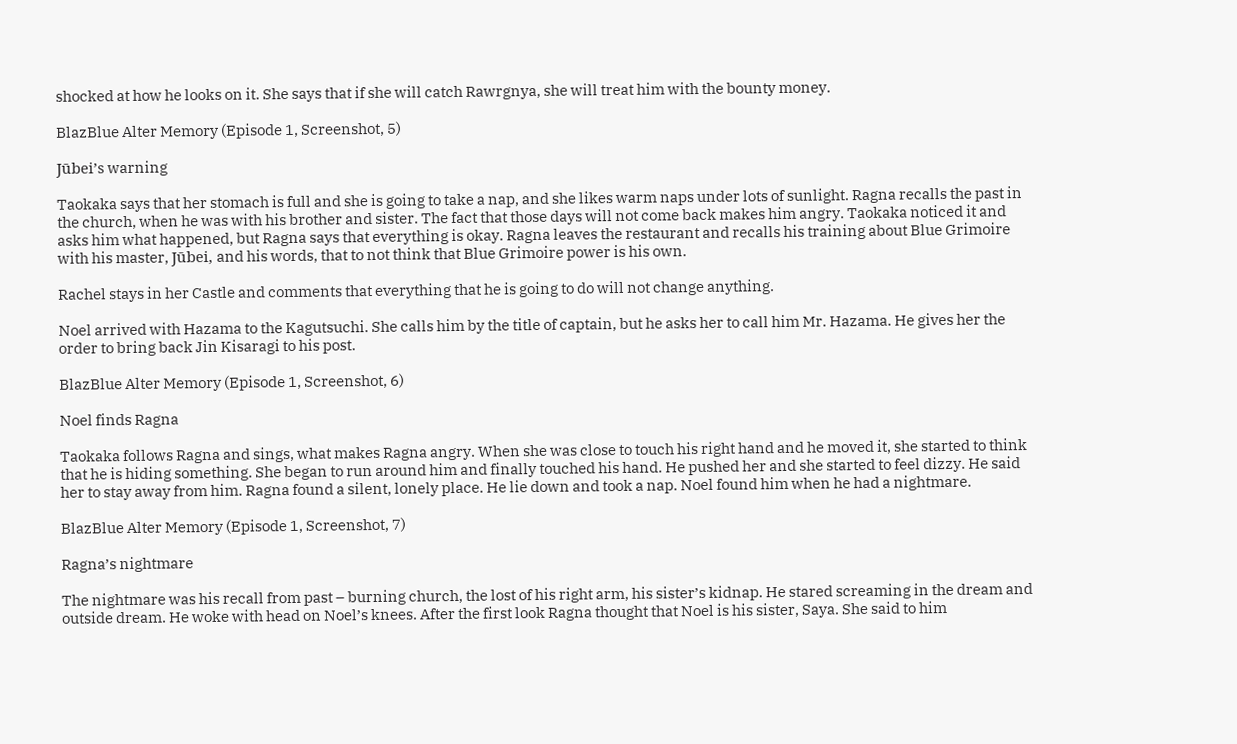shocked at how he looks on it. She says that if she will catch Rawrgnya, she will treat him with the bounty money.

BlazBlue Alter Memory (Episode 1, Screenshot, 5)

Jūbei’s warning

Taokaka says that her stomach is full and she is going to take a nap, and she likes warm naps under lots of sunlight. Ragna recalls the past in the church, when he was with his brother and sister. The fact that those days will not come back makes him angry. Taokaka noticed it and asks him what happened, but Ragna says that everything is okay. Ragna leaves the restaurant and recalls his training about Blue Grimoire with his master, Jūbei, and his words, that to not think that Blue Grimoire power is his own.

Rachel stays in her Castle and comments that everything that he is going to do will not change anything.

Noel arrived with Hazama to the Kagutsuchi. She calls him by the title of captain, but he asks her to call him Mr. Hazama. He gives her the order to bring back Jin Kisaragi to his post.

BlazBlue Alter Memory (Episode 1, Screenshot, 6)

Noel finds Ragna

Taokaka follows Ragna and sings, what makes Ragna angry. When she was close to touch his right hand and he moved it, she started to think that he is hiding something. She began to run around him and finally touched his hand. He pushed her and she started to feel dizzy. He said her to stay away from him. Ragna found a silent, lonely place. He lie down and took a nap. Noel found him when he had a nightmare.

BlazBlue Alter Memory (Episode 1, Screenshot, 7)

Ragna’s nightmare

The nightmare was his recall from past – burning church, the lost of his right arm, his sister’s kidnap. He stared screaming in the dream and outside dream. He woke with head on Noel’s knees. After the first look Ragna thought that Noel is his sister, Saya. She said to him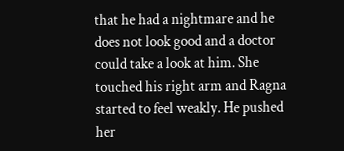that he had a nightmare and he does not look good and a doctor could take a look at him. She touched his right arm and Ragna started to feel weakly. He pushed her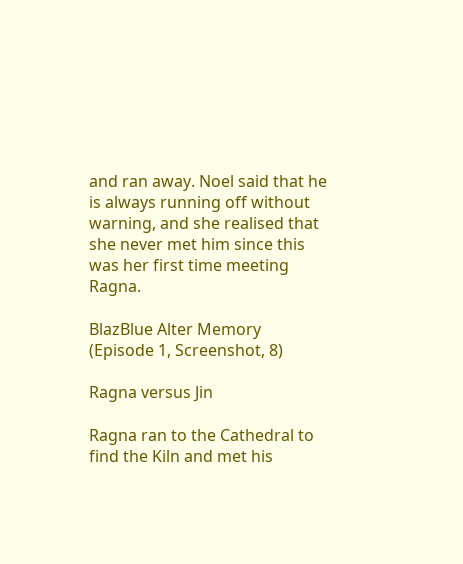and ran away. Noel said that he is always running off without warning, and she realised that she never met him since this was her first time meeting Ragna.

BlazBlue Alter Memory (Episode 1, Screenshot, 8)

Ragna versus Jin

Ragna ran to the Cathedral to find the Kiln and met his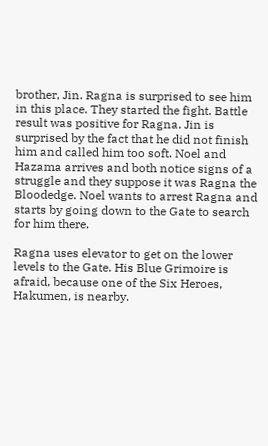brother, Jin. Ragna is surprised to see him in this place. They started the fight. Battle result was positive for Ragna. Jin is surprised by the fact that he did not finish him and called him too soft. Noel and Hazama arrives and both notice signs of a struggle and they suppose it was Ragna the Bloodedge. Noel wants to arrest Ragna and starts by going down to the Gate to search for him there.

Ragna uses elevator to get on the lower levels to the Gate. His Blue Grimoire is afraid, because one of the Six Heroes, Hakumen, is nearby.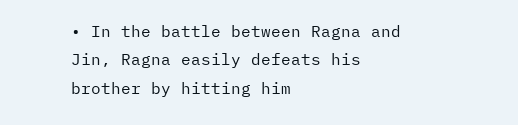• In the battle between Ragna and Jin, Ragna easily defeats his brother by hitting him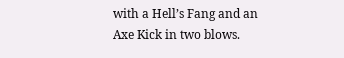with a Hell’s Fang and an Axe Kick in two blows.